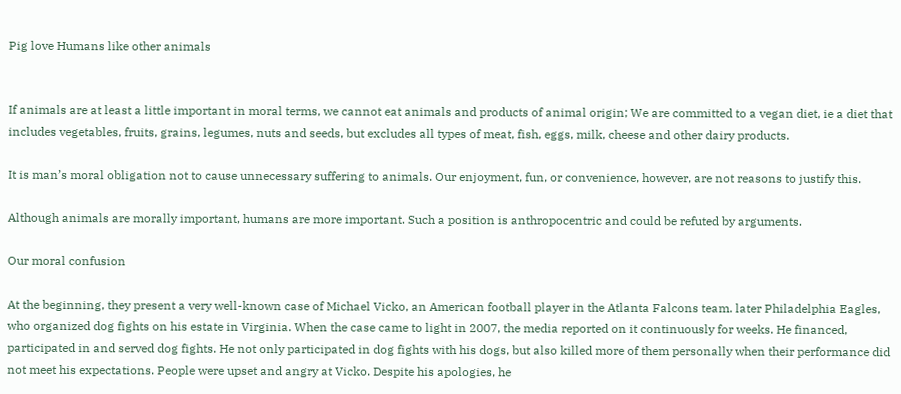Pig love Humans like other animals


If animals are at least a little important in moral terms, we cannot eat animals and products of animal origin; We are committed to a vegan diet, ie a diet that includes vegetables, fruits, grains, legumes, nuts and seeds, but excludes all types of meat, fish, eggs, milk, cheese and other dairy products.

It is man’s moral obligation not to cause unnecessary suffering to animals. Our enjoyment, fun, or convenience, however, are not reasons to justify this.

Although animals are morally important, humans are more important. Such a position is anthropocentric and could be refuted by arguments.

Our moral confusion

At the beginning, they present a very well-known case of Michael Vicko, an American football player in the Atlanta Falcons team. later Philadelphia Eagles, who organized dog fights on his estate in Virginia. When the case came to light in 2007, the media reported on it continuously for weeks. He financed, participated in and served dog fights. He not only participated in dog fights with his dogs, but also killed more of them personally when their performance did not meet his expectations. People were upset and angry at Vicko. Despite his apologies, he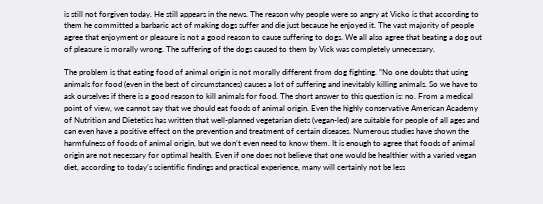is still not forgiven today. He still appears in the news. The reason why people were so angry at Vicko is that according to them he committed a barbaric act of making dogs suffer and die just because he enjoyed it. The vast majority of people agree that enjoyment or pleasure is not a good reason to cause suffering to dogs. We all also agree that beating a dog out of pleasure is morally wrong. The suffering of the dogs caused to them by Vick was completely unnecessary.

The problem is that eating food of animal origin is not morally different from dog fighting. ”No one doubts that using animals for food (even in the best of circumstances) causes a lot of suffering and inevitably killing animals. So we have to ask ourselves if there is a good reason to kill animals for food. The short answer to this question is: no. From a medical point of view, we cannot say that we should eat foods of animal origin. Even the highly conservative American Academy of Nutrition and Dietetics has written that well-planned vegetarian diets (vegan-led) are suitable for people of all ages and can even have a positive effect on the prevention and treatment of certain diseases. Numerous studies have shown the harmfulness of foods of animal origin, but we don’t even need to know them. It is enough to agree that foods of animal origin are not necessary for optimal health. Even if one does not believe that one would be healthier with a varied vegan diet, according to today’s scientific findings and practical experience, many will certainly not be less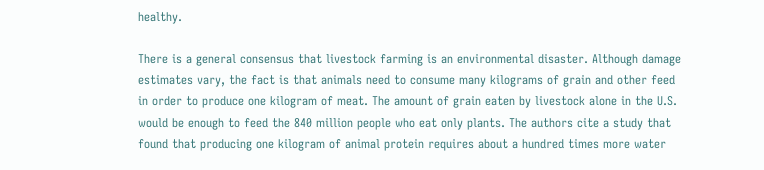healthy.

There is a general consensus that livestock farming is an environmental disaster. Although damage estimates vary, the fact is that animals need to consume many kilograms of grain and other feed in order to produce one kilogram of meat. The amount of grain eaten by livestock alone in the U.S. would be enough to feed the 840 million people who eat only plants. The authors cite a study that found that producing one kilogram of animal protein requires about a hundred times more water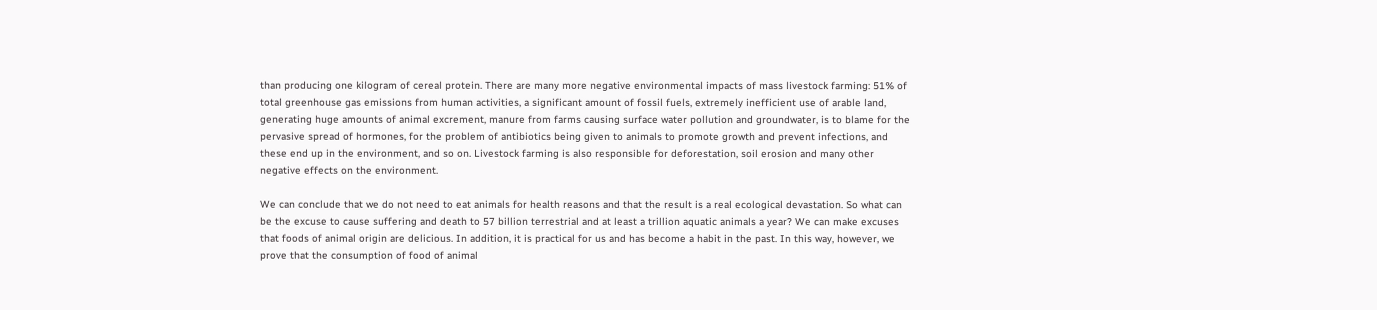than producing one kilogram of cereal protein. There are many more negative environmental impacts of mass livestock farming: 51% of total greenhouse gas emissions from human activities, a significant amount of fossil fuels, extremely inefficient use of arable land, generating huge amounts of animal excrement, manure from farms causing surface water pollution and groundwater, is to blame for the pervasive spread of hormones, for the problem of antibiotics being given to animals to promote growth and prevent infections, and these end up in the environment, and so on. Livestock farming is also responsible for deforestation, soil erosion and many other negative effects on the environment.

We can conclude that we do not need to eat animals for health reasons and that the result is a real ecological devastation. So what can be the excuse to cause suffering and death to 57 billion terrestrial and at least a trillion aquatic animals a year? We can make excuses that foods of animal origin are delicious. In addition, it is practical for us and has become a habit in the past. In this way, however, we prove that the consumption of food of animal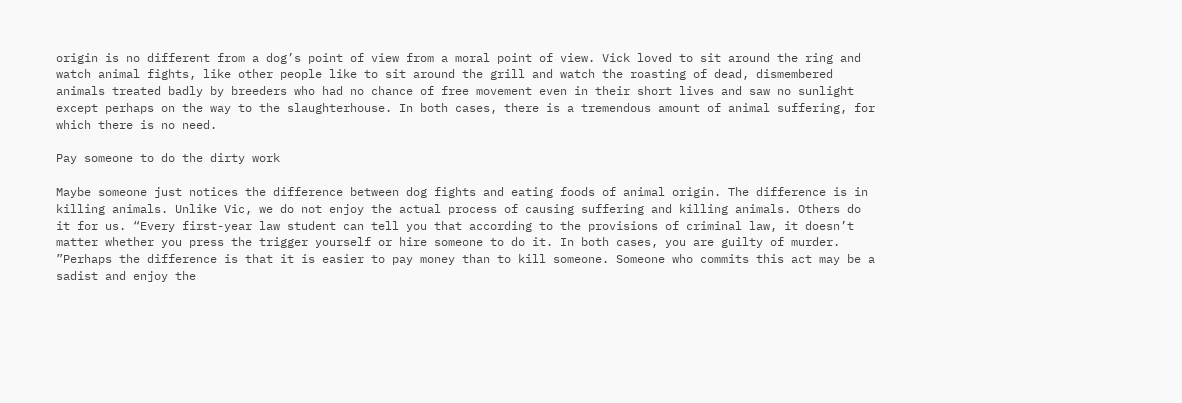origin is no different from a dog’s point of view from a moral point of view. Vick loved to sit around the ring and watch animal fights, like other people like to sit around the grill and watch the roasting of dead, dismembered animals treated badly by breeders who had no chance of free movement even in their short lives and saw no sunlight except perhaps on the way to the slaughterhouse. In both cases, there is a tremendous amount of animal suffering, for which there is no need.

Pay someone to do the dirty work

Maybe someone just notices the difference between dog fights and eating foods of animal origin. The difference is in killing animals. Unlike Vic, we do not enjoy the actual process of causing suffering and killing animals. Others do it for us. “Every first-year law student can tell you that according to the provisions of criminal law, it doesn’t matter whether you press the trigger yourself or hire someone to do it. In both cases, you are guilty of murder. ”Perhaps the difference is that it is easier to pay money than to kill someone. Someone who commits this act may be a sadist and enjoy the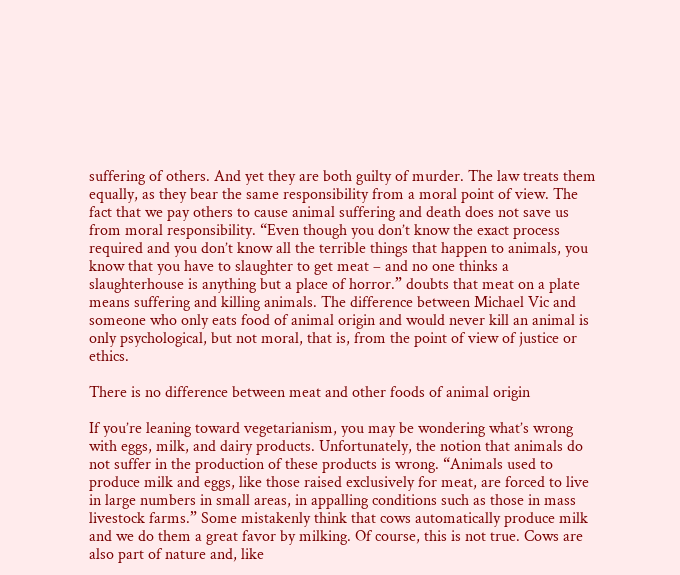suffering of others. And yet they are both guilty of murder. The law treats them equally, as they bear the same responsibility from a moral point of view. The fact that we pay others to cause animal suffering and death does not save us from moral responsibility. “Even though you don’t know the exact process required and you don’t know all the terrible things that happen to animals, you know that you have to slaughter to get meat – and no one thinks a slaughterhouse is anything but a place of horror.” doubts that meat on a plate means suffering and killing animals. The difference between Michael Vic and someone who only eats food of animal origin and would never kill an animal is only psychological, but not moral, that is, from the point of view of justice or ethics.

There is no difference between meat and other foods of animal origin

If you’re leaning toward vegetarianism, you may be wondering what’s wrong with eggs, milk, and dairy products. Unfortunately, the notion that animals do not suffer in the production of these products is wrong. “Animals used to produce milk and eggs, like those raised exclusively for meat, are forced to live in large numbers in small areas, in appalling conditions such as those in mass livestock farms.” Some mistakenly think that cows automatically produce milk and we do them a great favor by milking. Of course, this is not true. Cows are also part of nature and, like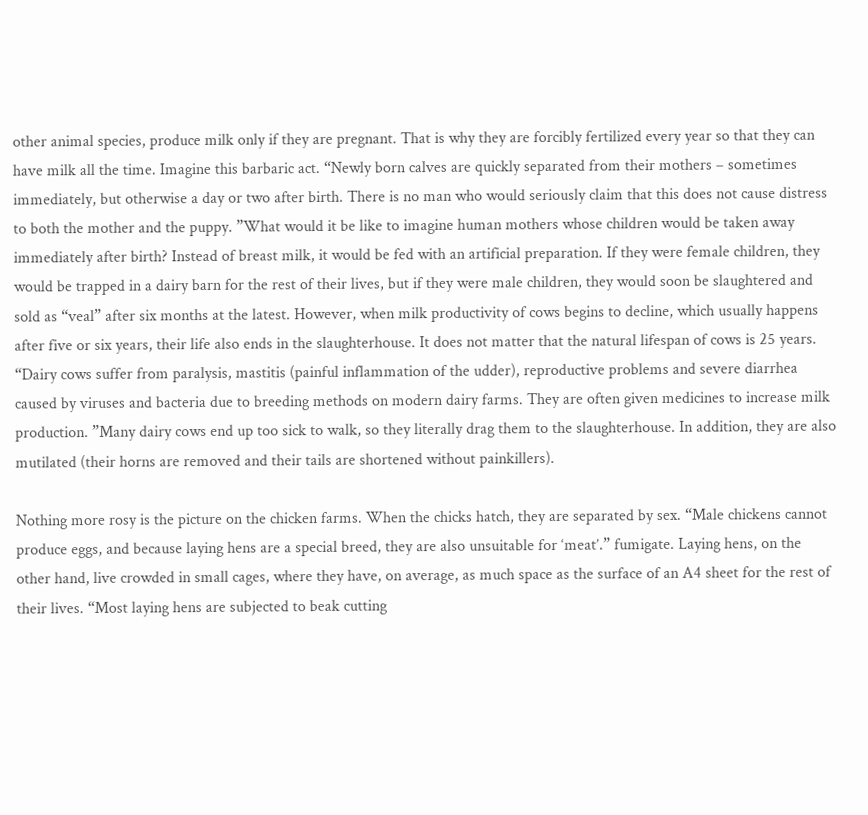other animal species, produce milk only if they are pregnant. That is why they are forcibly fertilized every year so that they can have milk all the time. Imagine this barbaric act. “Newly born calves are quickly separated from their mothers – sometimes immediately, but otherwise a day or two after birth. There is no man who would seriously claim that this does not cause distress to both the mother and the puppy. ”What would it be like to imagine human mothers whose children would be taken away immediately after birth? Instead of breast milk, it would be fed with an artificial preparation. If they were female children, they would be trapped in a dairy barn for the rest of their lives, but if they were male children, they would soon be slaughtered and sold as “veal” after six months at the latest. However, when milk productivity of cows begins to decline, which usually happens after five or six years, their life also ends in the slaughterhouse. It does not matter that the natural lifespan of cows is 25 years. “Dairy cows suffer from paralysis, mastitis (painful inflammation of the udder), reproductive problems and severe diarrhea caused by viruses and bacteria due to breeding methods on modern dairy farms. They are often given medicines to increase milk production. ”Many dairy cows end up too sick to walk, so they literally drag them to the slaughterhouse. In addition, they are also mutilated (their horns are removed and their tails are shortened without painkillers).

Nothing more rosy is the picture on the chicken farms. When the chicks hatch, they are separated by sex. “Male chickens cannot produce eggs, and because laying hens are a special breed, they are also unsuitable for ‘meat’.” fumigate. Laying hens, on the other hand, live crowded in small cages, where they have, on average, as much space as the surface of an A4 sheet for the rest of their lives. “Most laying hens are subjected to beak cutting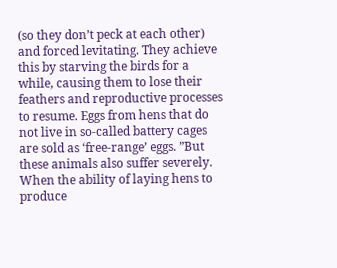(so they don’t peck at each other) and forced levitating. They achieve this by starving the birds for a while, causing them to lose their feathers and reproductive processes to resume. Eggs from hens that do not live in so-called battery cages are sold as ‘free-range’ eggs. ”But these animals also suffer severely. When the ability of laying hens to produce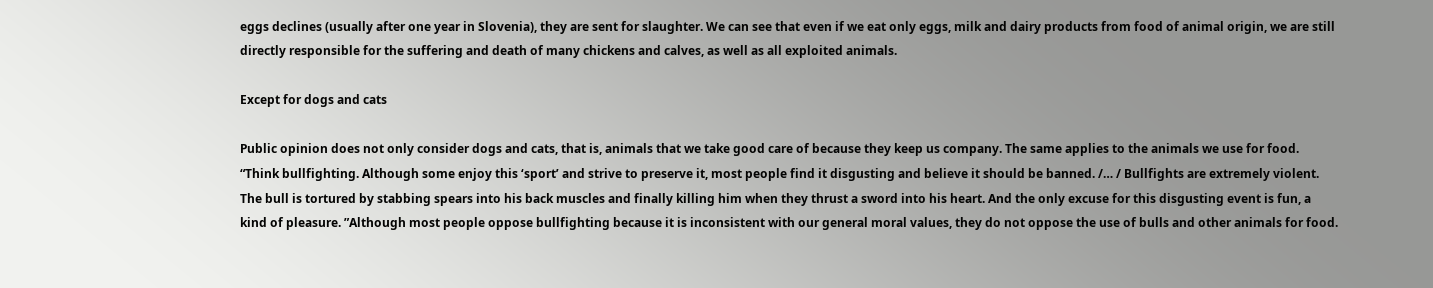eggs declines (usually after one year in Slovenia), they are sent for slaughter. We can see that even if we eat only eggs, milk and dairy products from food of animal origin, we are still directly responsible for the suffering and death of many chickens and calves, as well as all exploited animals.

Except for dogs and cats

Public opinion does not only consider dogs and cats, that is, animals that we take good care of because they keep us company. The same applies to the animals we use for food. “Think bullfighting. Although some enjoy this ‘sport’ and strive to preserve it, most people find it disgusting and believe it should be banned. /… / Bullfights are extremely violent. The bull is tortured by stabbing spears into his back muscles and finally killing him when they thrust a sword into his heart. And the only excuse for this disgusting event is fun, a kind of pleasure. ”Although most people oppose bullfighting because it is inconsistent with our general moral values, they do not oppose the use of bulls and other animals for food.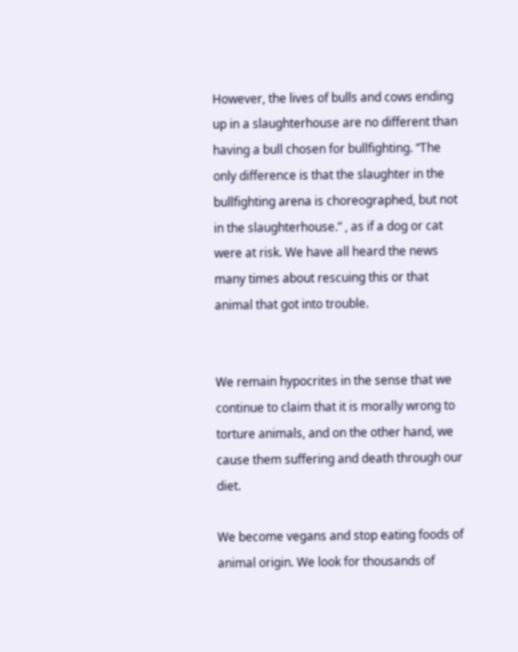However, the lives of bulls and cows ending up in a slaughterhouse are no different than having a bull chosen for bullfighting. “The only difference is that the slaughter in the bullfighting arena is choreographed, but not in the slaughterhouse.” , as if a dog or cat were at risk. We have all heard the news many times about rescuing this or that animal that got into trouble.


We remain hypocrites in the sense that we continue to claim that it is morally wrong to torture animals, and on the other hand, we cause them suffering and death through our diet.

We become vegans and stop eating foods of animal origin. We look for thousands of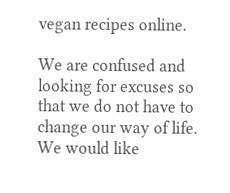vegan recipes online.

We are confused and looking for excuses so that we do not have to change our way of life. We would like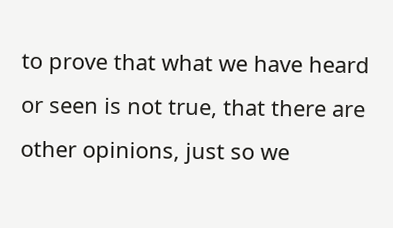to prove that what we have heard or seen is not true, that there are other opinions, just so we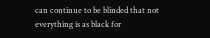can continue to be blinded that not everything is as black for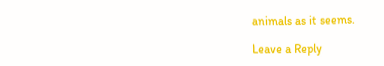animals as it seems.

Leave a Reply